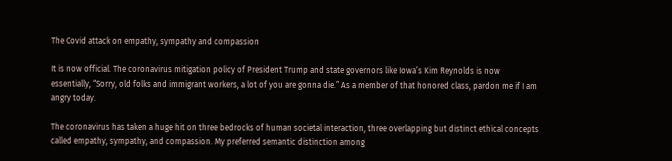The Covid attack on empathy, sympathy and compassion

It is now official. The coronavirus mitigation policy of President Trump and state governors like Iowa’s Kim Reynolds is now essentially, “Sorry, old folks and immigrant workers, a lot of you are gonna die.” As a member of that honored class, pardon me if I am angry today.

The coronavirus has taken a huge hit on three bedrocks of human societal interaction, three overlapping but distinct ethical concepts called empathy, sympathy, and compassion. My preferred semantic distinction among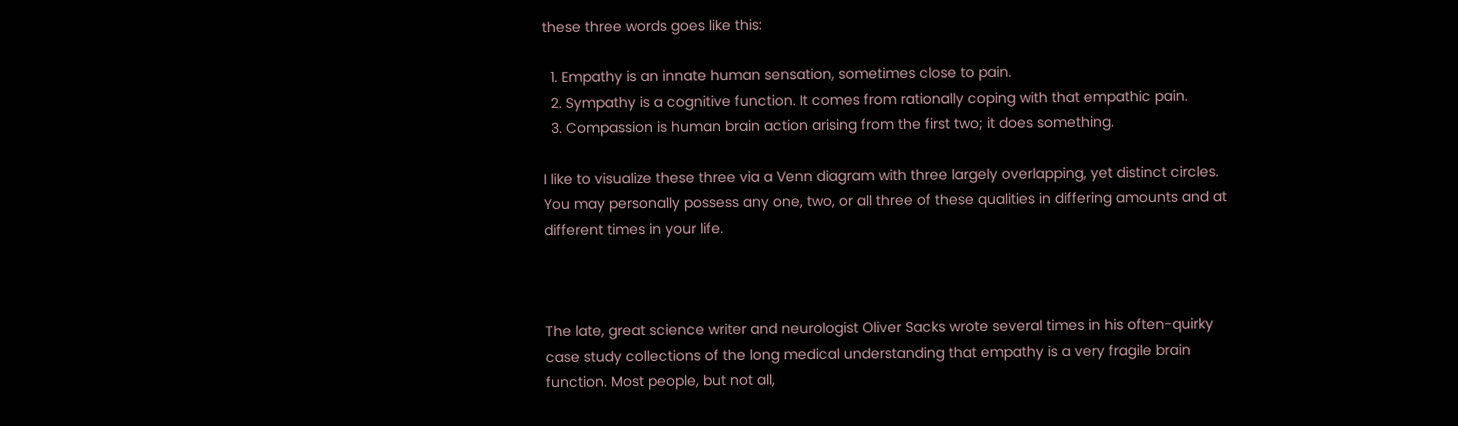these three words goes like this:

  1. Empathy is an innate human sensation, sometimes close to pain.
  2. Sympathy is a cognitive function. It comes from rationally coping with that empathic pain.
  3. Compassion is human brain action arising from the first two; it does something.

I like to visualize these three via a Venn diagram with three largely overlapping, yet distinct circles. You may personally possess any one, two, or all three of these qualities in differing amounts and at different times in your life.



The late, great science writer and neurologist Oliver Sacks wrote several times in his often-quirky case study collections of the long medical understanding that empathy is a very fragile brain function. Most people, but not all,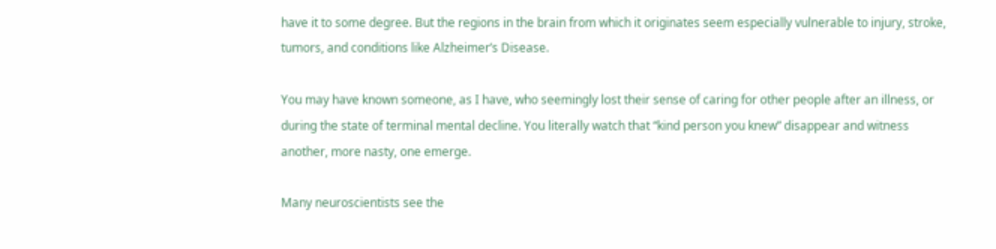have it to some degree. But the regions in the brain from which it originates seem especially vulnerable to injury, stroke, tumors, and conditions like Alzheimer’s Disease.

You may have known someone, as I have, who seemingly lost their sense of caring for other people after an illness, or during the state of terminal mental decline. You literally watch that “kind person you knew” disappear and witness another, more nasty, one emerge.

Many neuroscientists see the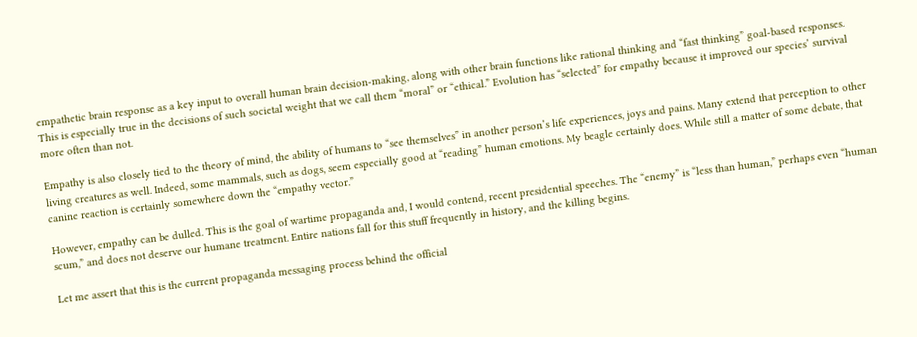empathetic brain response as a key input to overall human brain decision-making, along with other brain functions like rational thinking and “fast thinking” goal-based responses. This is especially true in the decisions of such societal weight that we call them “moral” or “ethical.” Evolution has “selected” for empathy because it improved our species’ survival more often than not.

Empathy is also closely tied to the theory of mind, the ability of humans to “see themselves” in another person’s life experiences, joys and pains. Many extend that perception to other living creatures as well. Indeed, some mammals, such as dogs, seem especially good at “reading” human emotions. My beagle certainly does. While still a matter of some debate, that canine reaction is certainly somewhere down the “empathy vector.”

However, empathy can be dulled. This is the goal of wartime propaganda and, I would contend, recent presidential speeches. The “enemy” is “less than human,” perhaps even “human scum,” and does not deserve our humane treatment. Entire nations fall for this stuff frequently in history, and the killing begins.

Let me assert that this is the current propaganda messaging process behind the official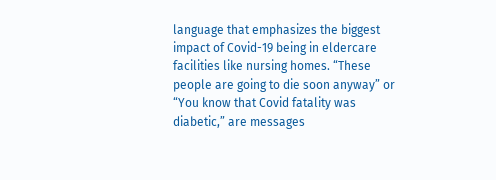language that emphasizes the biggest impact of Covid-19 being in eldercare facilities like nursing homes. “These people are going to die soon anyway” or “You know that Covid fatality was diabetic,” are messages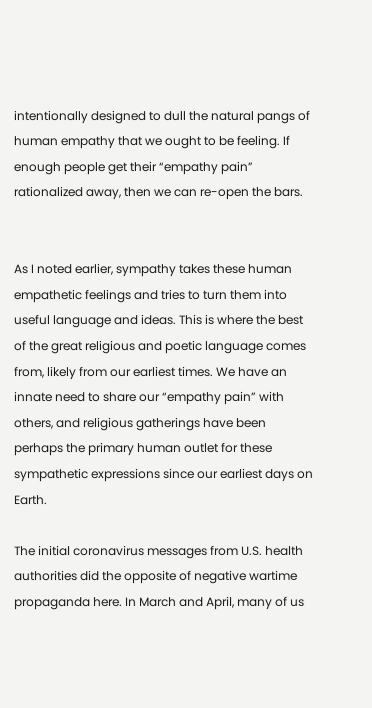intentionally designed to dull the natural pangs of human empathy that we ought to be feeling. If enough people get their “empathy pain” rationalized away, then we can re-open the bars.


As I noted earlier, sympathy takes these human empathetic feelings and tries to turn them into useful language and ideas. This is where the best of the great religious and poetic language comes from, likely from our earliest times. We have an innate need to share our “empathy pain” with others, and religious gatherings have been perhaps the primary human outlet for these sympathetic expressions since our earliest days on Earth.

The initial coronavirus messages from U.S. health authorities did the opposite of negative wartime propaganda here. In March and April, many of us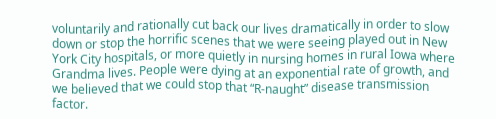voluntarily and rationally cut back our lives dramatically in order to slow down or stop the horrific scenes that we were seeing played out in New York City hospitals, or more quietly in nursing homes in rural Iowa where Grandma lives. People were dying at an exponential rate of growth, and we believed that we could stop that “R-naught” disease transmission factor.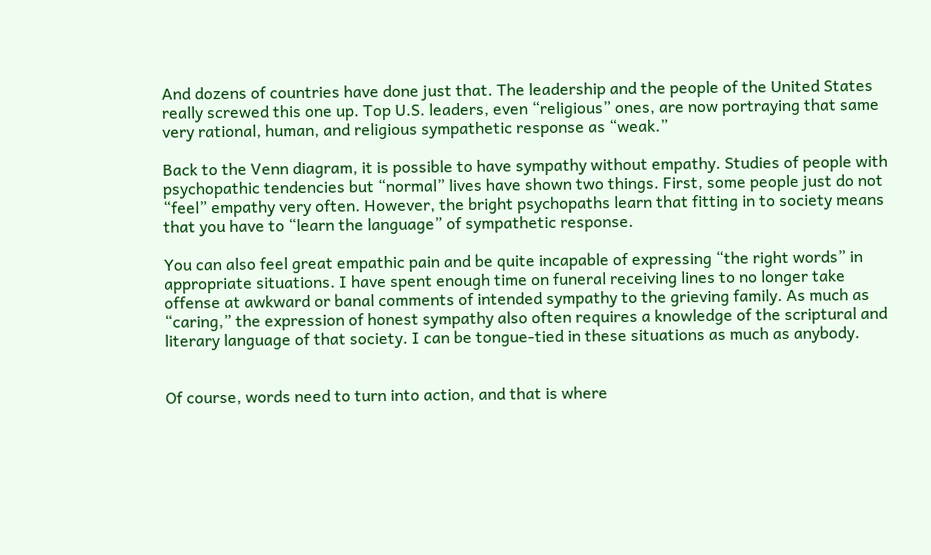And dozens of countries have done just that. The leadership and the people of the United States really screwed this one up. Top U.S. leaders, even “religious” ones, are now portraying that same very rational, human, and religious sympathetic response as “weak.”

Back to the Venn diagram, it is possible to have sympathy without empathy. Studies of people with psychopathic tendencies but “normal” lives have shown two things. First, some people just do not “feel” empathy very often. However, the bright psychopaths learn that fitting in to society means that you have to “learn the language” of sympathetic response.

You can also feel great empathic pain and be quite incapable of expressing “the right words” in appropriate situations. I have spent enough time on funeral receiving lines to no longer take offense at awkward or banal comments of intended sympathy to the grieving family. As much as “caring,” the expression of honest sympathy also often requires a knowledge of the scriptural and literary language of that society. I can be tongue-tied in these situations as much as anybody.


Of course, words need to turn into action, and that is where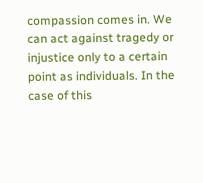compassion comes in. We can act against tragedy or injustice only to a certain point as individuals. In the case of this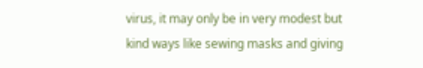virus, it may only be in very modest but kind ways like sewing masks and giving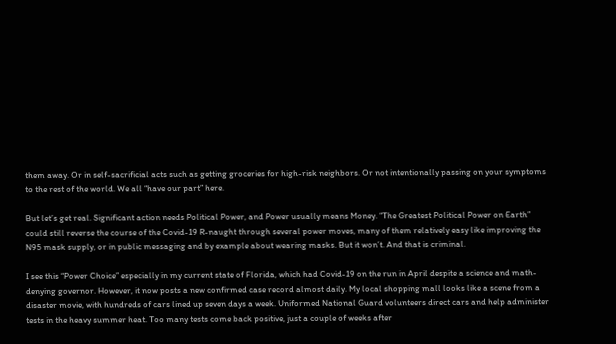them away. Or in self-sacrificial acts such as getting groceries for high-risk neighbors. Or not intentionally passing on your symptoms to the rest of the world. We all “have our part” here.

But let’s get real. Significant action needs Political Power, and Power usually means Money. “The Greatest Political Power on Earth” could still reverse the course of the Covid-19 R-naught through several power moves, many of them relatively easy like improving the N95 mask supply, or in public messaging and by example about wearing masks. But it won’t. And that is criminal.

I see this “Power Choice” especially in my current state of Florida, which had Covid-19 on the run in April despite a science and math-denying governor. However, it now posts a new confirmed case record almost daily. My local shopping mall looks like a scene from a disaster movie, with hundreds of cars lined up seven days a week. Uniformed National Guard volunteers direct cars and help administer tests in the heavy summer heat. Too many tests come back positive, just a couple of weeks after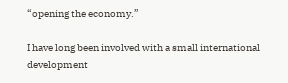“opening the economy.”

I have long been involved with a small international development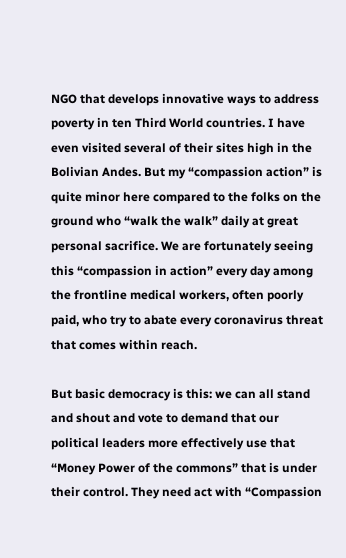NGO that develops innovative ways to address poverty in ten Third World countries. I have even visited several of their sites high in the Bolivian Andes. But my “compassion action” is quite minor here compared to the folks on the ground who “walk the walk” daily at great personal sacrifice. We are fortunately seeing this “compassion in action” every day among the frontline medical workers, often poorly paid, who try to abate every coronavirus threat that comes within reach.

But basic democracy is this: we can all stand and shout and vote to demand that our political leaders more effectively use that “Money Power of the commons” that is under their control. They need act with “Compassion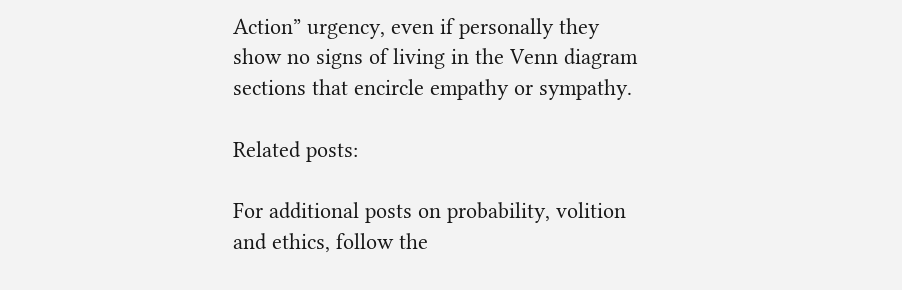Action” urgency, even if personally they show no signs of living in the Venn diagram sections that encircle empathy or sympathy.

Related posts:

For additional posts on probability, volition and ethics, follow the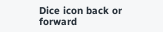Dice icon back or forward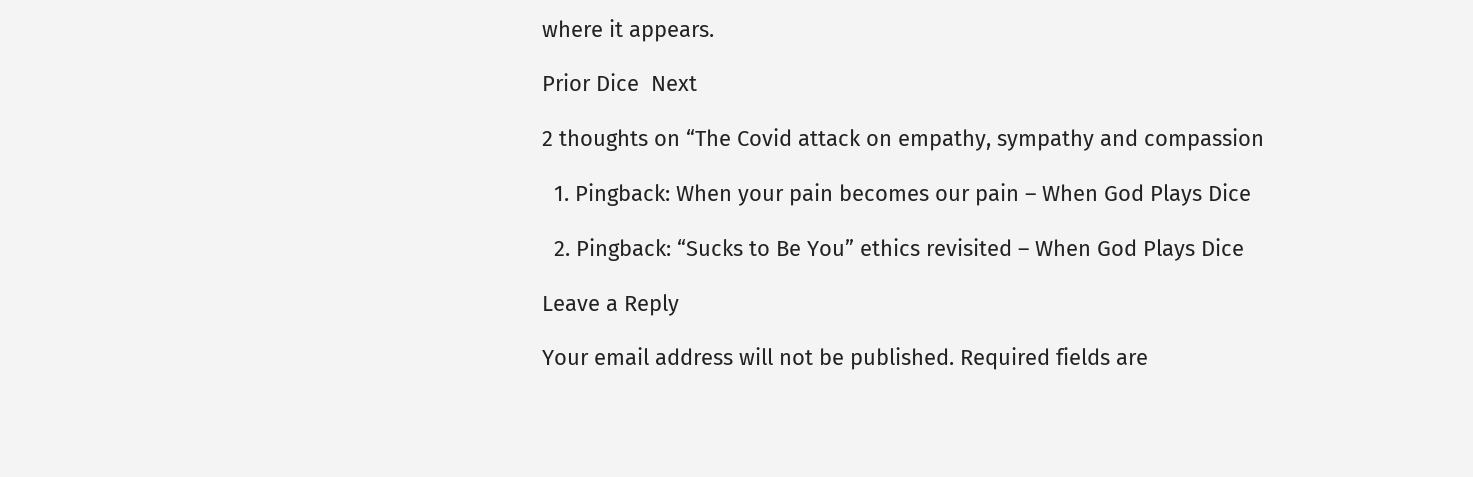where it appears.

Prior Dice  Next

2 thoughts on “The Covid attack on empathy, sympathy and compassion

  1. Pingback: When your pain becomes our pain – When God Plays Dice

  2. Pingback: “Sucks to Be You” ethics revisited – When God Plays Dice

Leave a Reply

Your email address will not be published. Required fields are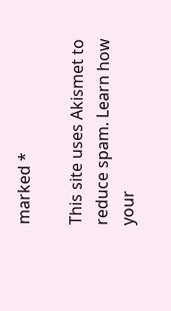marked *

This site uses Akismet to reduce spam. Learn how your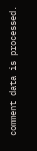comment data is processed.